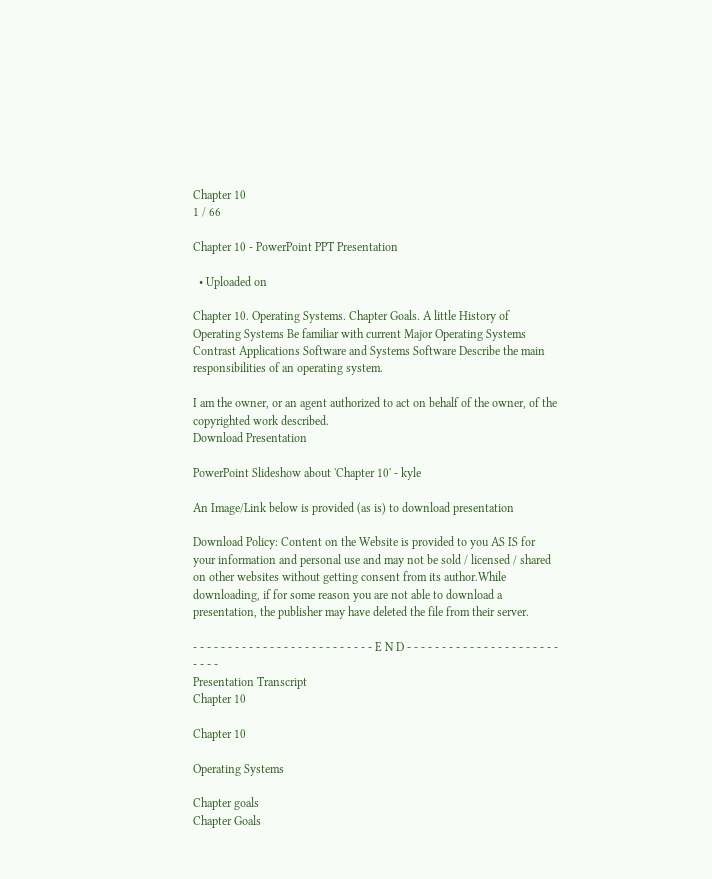Chapter 10
1 / 66

Chapter 10 - PowerPoint PPT Presentation

  • Uploaded on

Chapter 10. Operating Systems. Chapter Goals. A little History of Operating Systems Be familiar with current Major Operating Systems Contrast Applications Software and Systems Software Describe the main responsibilities of an operating system.

I am the owner, or an agent authorized to act on behalf of the owner, of the copyrighted work described.
Download Presentation

PowerPoint Slideshow about 'Chapter 10' - kyle

An Image/Link below is provided (as is) to download presentation

Download Policy: Content on the Website is provided to you AS IS for your information and personal use and may not be sold / licensed / shared on other websites without getting consent from its author.While downloading, if for some reason you are not able to download a presentation, the publisher may have deleted the file from their server.

- - - - - - - - - - - - - - - - - - - - - - - - - - E N D - - - - - - - - - - - - - - - - - - - - - - - - - -
Presentation Transcript
Chapter 10

Chapter 10

Operating Systems

Chapter goals
Chapter Goals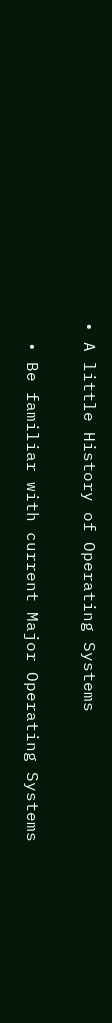• A little History of Operating Systems

  • Be familiar with current Major Operating Systems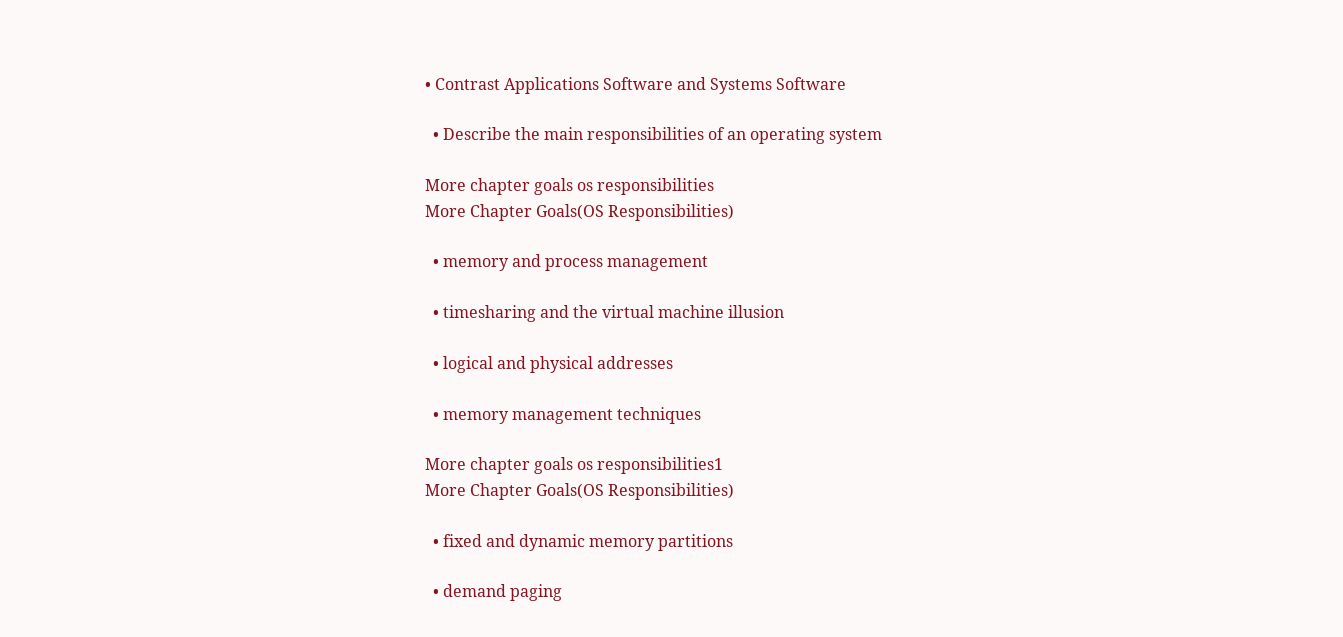• Contrast Applications Software and Systems Software

  • Describe the main responsibilities of an operating system

More chapter goals os responsibilities
More Chapter Goals(OS Responsibilities)

  • memory and process management

  • timesharing and the virtual machine illusion

  • logical and physical addresses

  • memory management techniques

More chapter goals os responsibilities1
More Chapter Goals(OS Responsibilities)

  • fixed and dynamic memory partitions

  • demand paging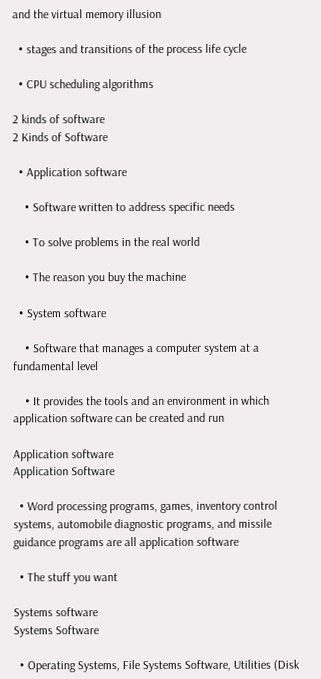and the virtual memory illusion

  • stages and transitions of the process life cycle

  • CPU scheduling algorithms

2 kinds of software
2 Kinds of Software

  • Application software

    • Software written to address specific needs

    • To solve problems in the real world

    • The reason you buy the machine

  • System software

    • Software that manages a computer system at a fundamental level

    • It provides the tools and an environment in which application software can be created and run

Application software
Application Software

  • Word processing programs, games, inventory control systems, automobile diagnostic programs, and missile guidance programs are all application software

  • The stuff you want

Systems software
Systems Software

  • Operating Systems, File Systems Software, Utilities (Disk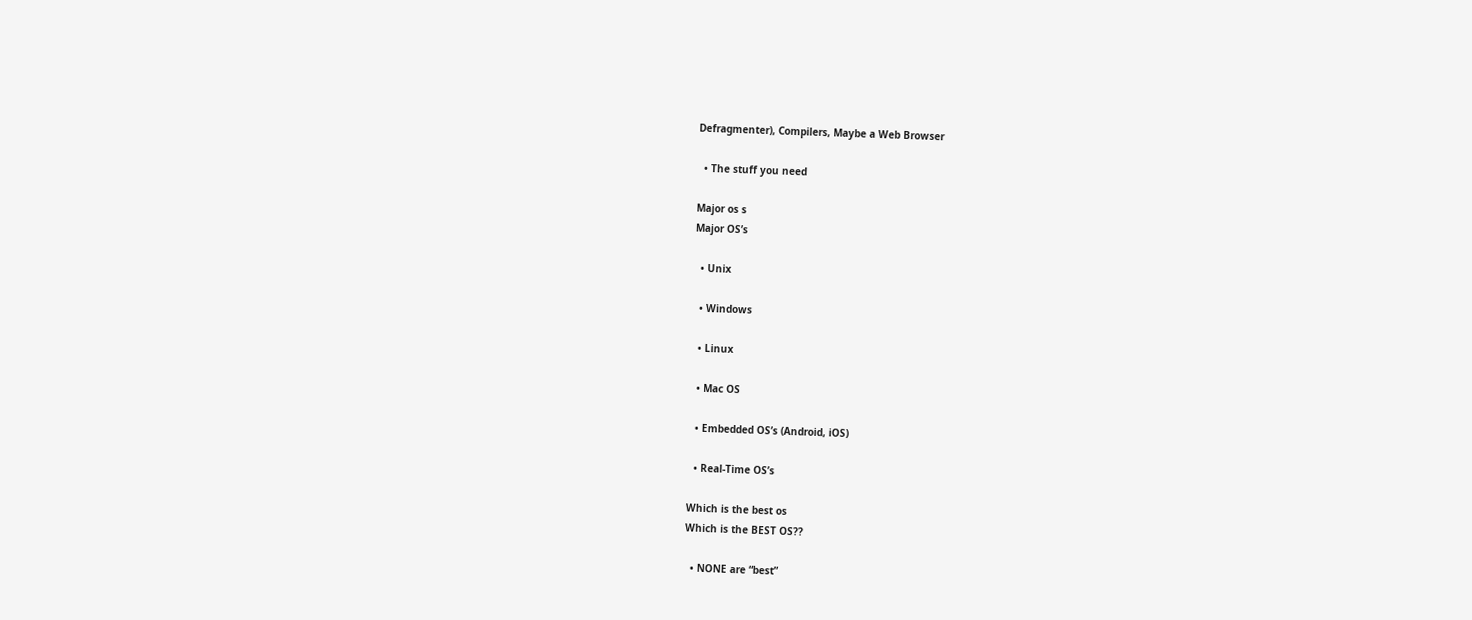Defragmenter), Compilers, Maybe a Web Browser

  • The stuff you need

Major os s
Major OS’s

  • Unix

  • Windows

  • Linux

  • Mac OS

  • Embedded OS’s (Android, iOS)

  • Real-Time OS’s

Which is the best os
Which is the BEST OS??

  • NONE are “best”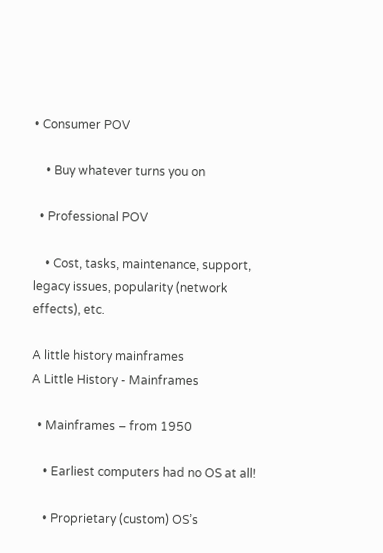• Consumer POV

    • Buy whatever turns you on

  • Professional POV

    • Cost, tasks, maintenance, support, legacy issues, popularity (network effects), etc.

A little history mainframes
A Little History - Mainframes

  • Mainframes – from 1950

    • Earliest computers had no OS at all!

    • Proprietary (custom) OS’s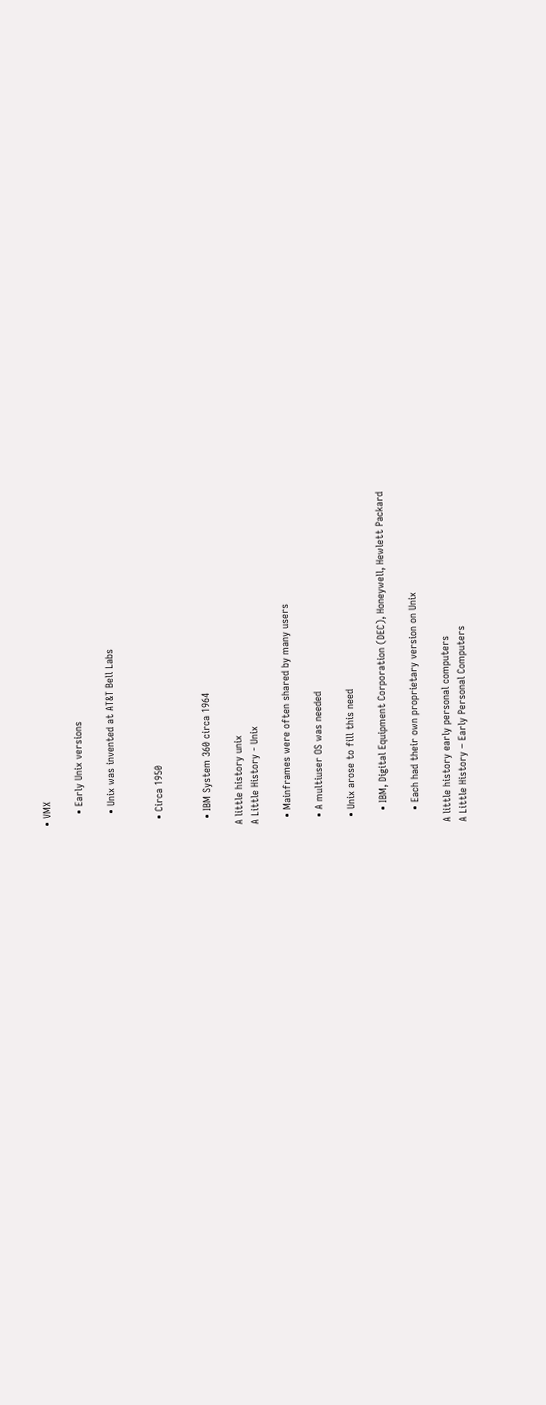• VMX

    • Early Unix versions

    • Unix was invented at AT&T Bell Labs


  • Circa 1950


  • IBM System 360 circa 1964

A little history unix
A Little History - Unix

  • Mainframes were often shared by many users

  • A multiuser OS was needed

  • Unix arose to fill this need

    • IBM, Digital Equipment Corporation (DEC), Honeywell, Hewlett Packard

    • Each had their own proprietary version on Unix

A little history early personal computers
A Little History – Early Personal Computers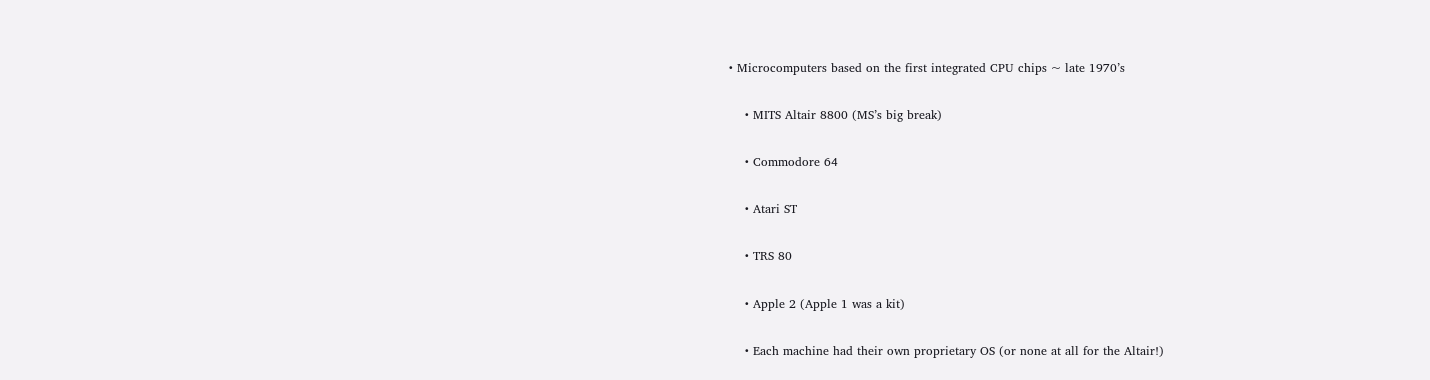• Microcomputers based on the first integrated CPU chips ~ late 1970’s

    • MITS Altair 8800 (MS’s big break)

    • Commodore 64

    • Atari ST

    • TRS 80

    • Apple 2 (Apple 1 was a kit)

    • Each machine had their own proprietary OS (or none at all for the Altair!)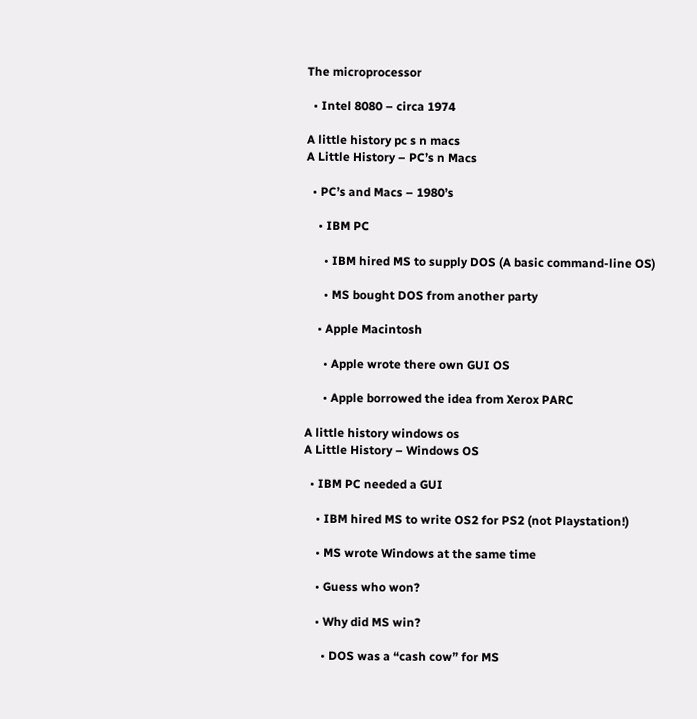The microprocessor

  • Intel 8080 – circa 1974

A little history pc s n macs
A Little History – PC’s n Macs

  • PC’s and Macs – 1980’s

    • IBM PC

      • IBM hired MS to supply DOS (A basic command-line OS)

      • MS bought DOS from another party

    • Apple Macintosh

      • Apple wrote there own GUI OS

      • Apple borrowed the idea from Xerox PARC

A little history windows os
A Little History – Windows OS

  • IBM PC needed a GUI

    • IBM hired MS to write OS2 for PS2 (not Playstation!)

    • MS wrote Windows at the same time

    • Guess who won?

    • Why did MS win?

      • DOS was a “cash cow” for MS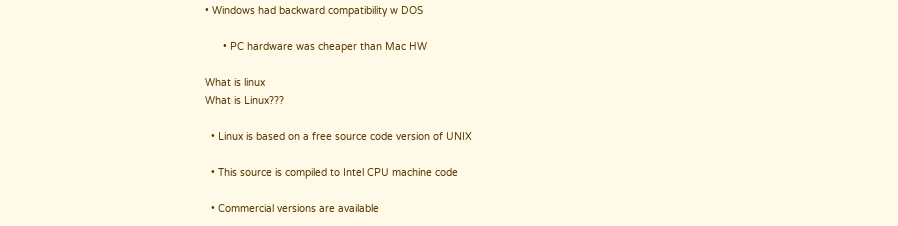• Windows had backward compatibility w DOS

      • PC hardware was cheaper than Mac HW

What is linux
What is Linux???

  • Linux is based on a free source code version of UNIX

  • This source is compiled to Intel CPU machine code

  • Commercial versions are available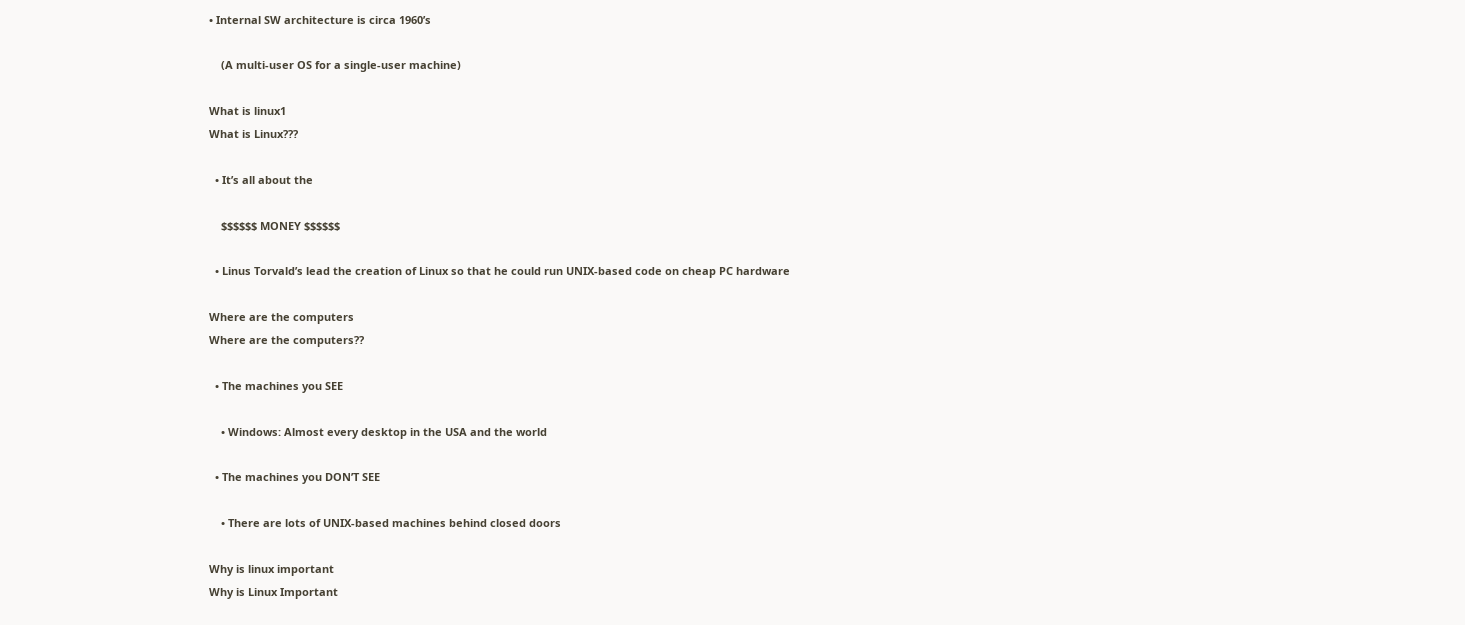• Internal SW architecture is circa 1960’s

    (A multi-user OS for a single-user machine)

What is linux1
What is Linux???

  • It’s all about the

    $$$$$$ MONEY $$$$$$

  • Linus Torvald’s lead the creation of Linux so that he could run UNIX-based code on cheap PC hardware

Where are the computers
Where are the computers??

  • The machines you SEE

    • Windows: Almost every desktop in the USA and the world

  • The machines you DON’T SEE

    • There are lots of UNIX-based machines behind closed doors

Why is linux important
Why is Linux Important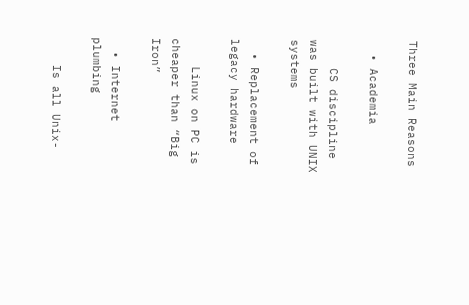Three Main Reasons

  • Academia

    CS discipline was built with UNIX systems

  • Replacement of legacy hardware

    Linux on PC is cheaper than “Big Iron”

  • Internet plumbing

    Is all Unix-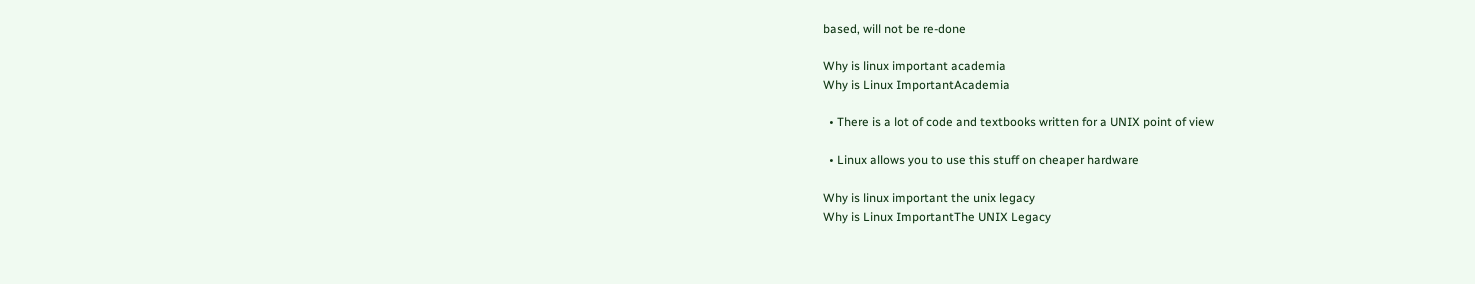based, will not be re-done

Why is linux important academia
Why is Linux ImportantAcademia

  • There is a lot of code and textbooks written for a UNIX point of view

  • Linux allows you to use this stuff on cheaper hardware

Why is linux important the unix legacy
Why is Linux ImportantThe UNIX Legacy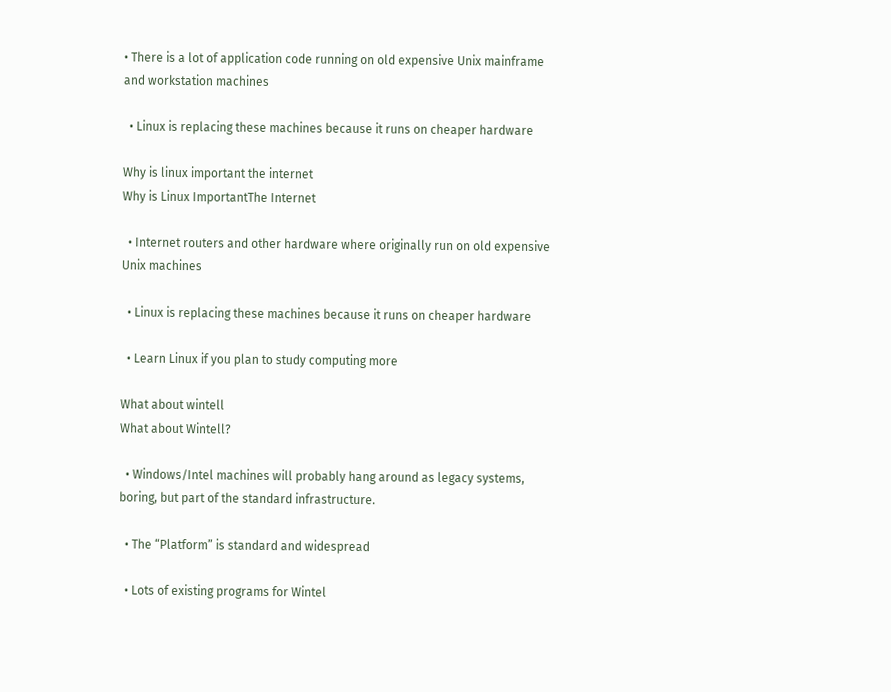• There is a lot of application code running on old expensive Unix mainframe and workstation machines

  • Linux is replacing these machines because it runs on cheaper hardware

Why is linux important the internet
Why is Linux ImportantThe Internet

  • Internet routers and other hardware where originally run on old expensive Unix machines

  • Linux is replacing these machines because it runs on cheaper hardware

  • Learn Linux if you plan to study computing more

What about wintell
What about Wintell?

  • Windows/Intel machines will probably hang around as legacy systems, boring, but part of the standard infrastructure.

  • The “Platform” is standard and widespread

  • Lots of existing programs for Wintel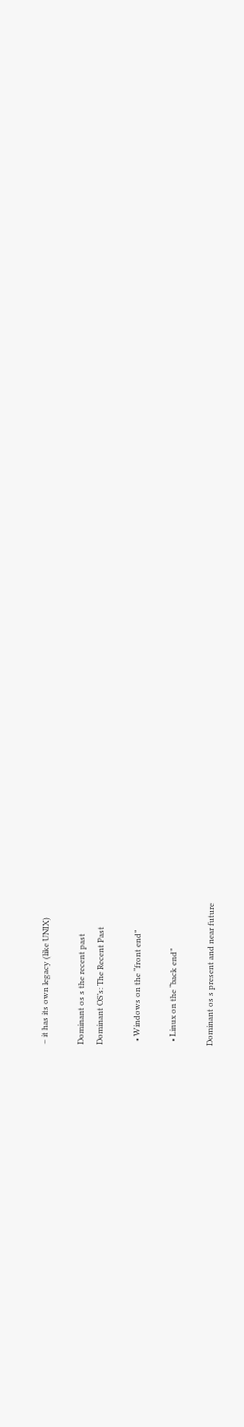– it has its own legacy (like UNIX)

Dominant os s the recent past
Dominant OS’s: The Recent Past

  • Windows on the “front end”

  • Linux on the “back end”

Dominant os s present and near future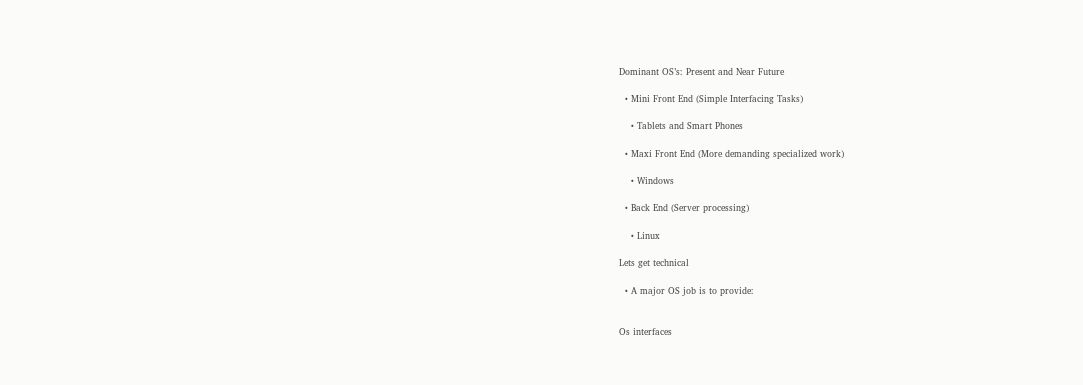Dominant OS’s: Present and Near Future

  • Mini Front End (Simple Interfacing Tasks)

    • Tablets and Smart Phones

  • Maxi Front End (More demanding specialized work)

    • Windows

  • Back End (Server processing)

    • Linux

Lets get technical

  • A major OS job is to provide:


Os interfaces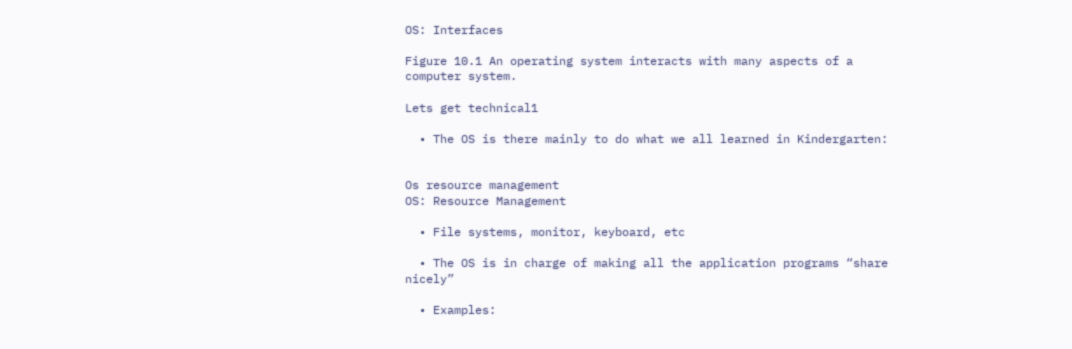OS: Interfaces

Figure 10.1 An operating system interacts with many aspects of a computer system.

Lets get technical1

  • The OS is there mainly to do what we all learned in Kindergarten:


Os resource management
OS: Resource Management

  • File systems, monitor, keyboard, etc

  • The OS is in charge of making all the application programs “share nicely”

  • Examples: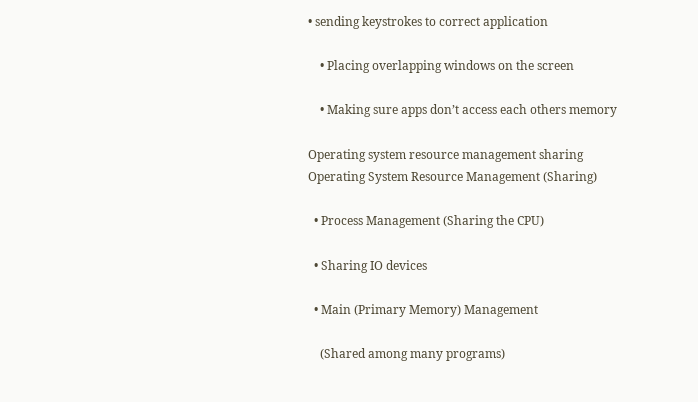• sending keystrokes to correct application

    • Placing overlapping windows on the screen

    • Making sure apps don’t access each others memory

Operating system resource management sharing
Operating System Resource Management (Sharing)

  • Process Management (Sharing the CPU)

  • Sharing IO devices

  • Main (Primary Memory) Management

    (Shared among many programs)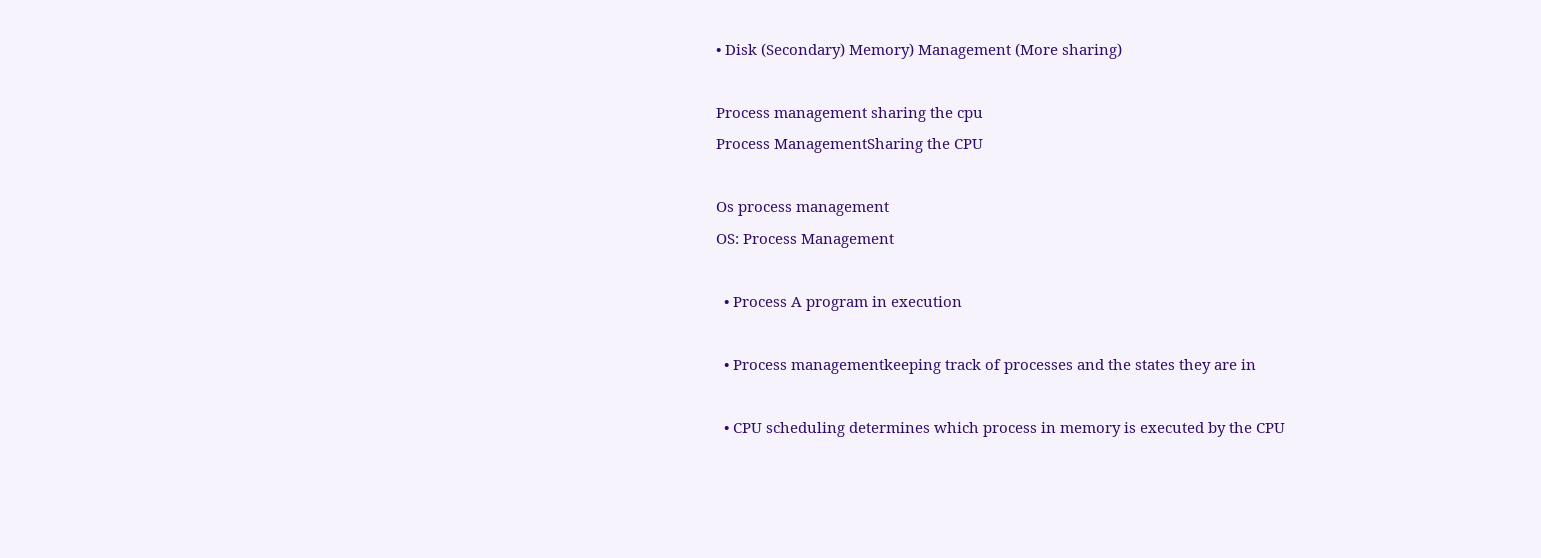• Disk (Secondary) Memory) Management (More sharing)

Process management sharing the cpu
Process ManagementSharing the CPU

Os process management
OS: Process Management

  • Process A program in execution

  • Process managementkeeping track of processes and the states they are in

  • CPU scheduling determines which process in memory is executed by the CPU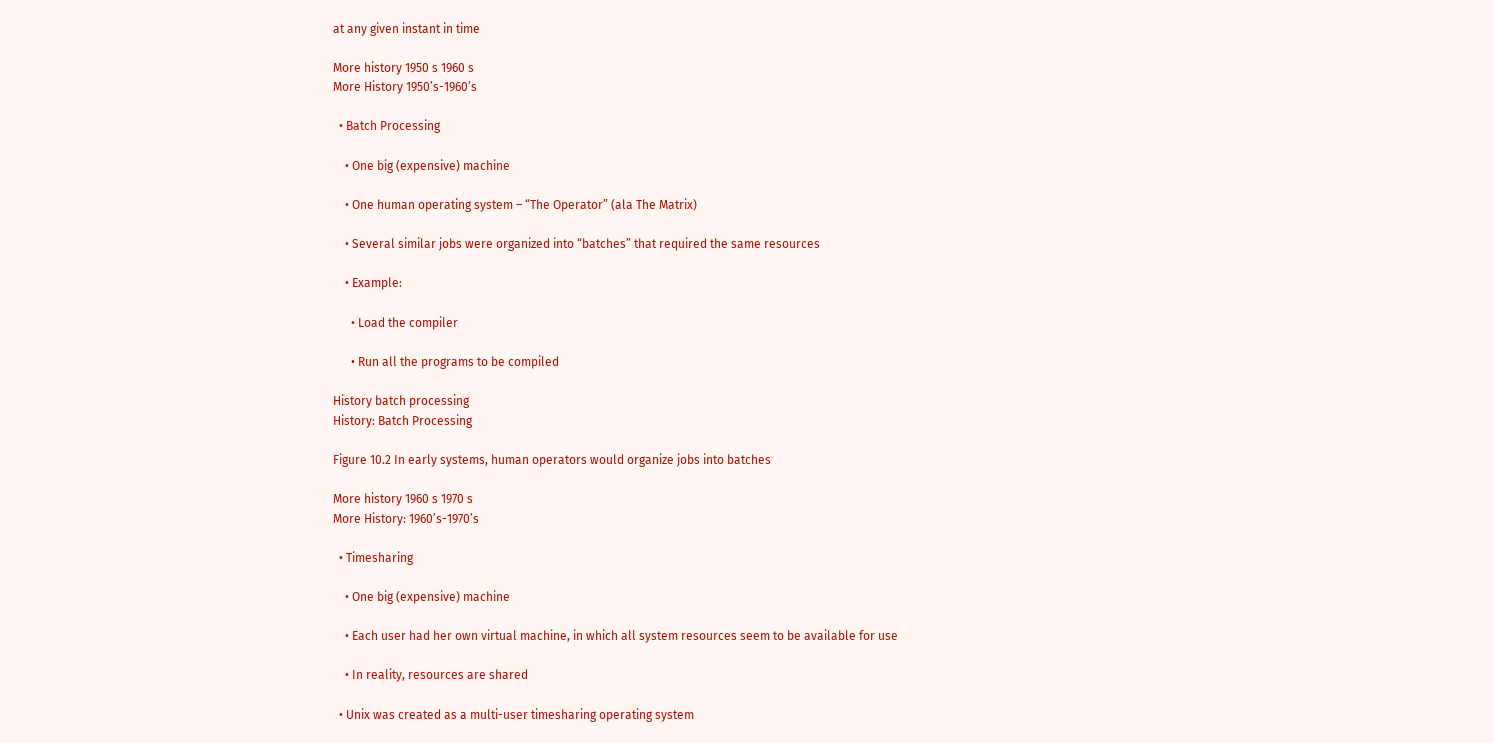at any given instant in time

More history 1950 s 1960 s
More History 1950’s-1960’s

  • Batch Processing

    • One big (expensive) machine

    • One human operating system – “The Operator” (ala The Matrix)

    • Several similar jobs were organized into “batches” that required the same resources

    • Example:

      • Load the compiler

      • Run all the programs to be compiled

History batch processing
History: Batch Processing

Figure 10.2 In early systems, human operators would organize jobs into batches

More history 1960 s 1970 s
More History: 1960’s-1970’s

  • Timesharing

    • One big (expensive) machine

    • Each user had her own virtual machine, in which all system resources seem to be available for use

    • In reality, resources are shared

  • Unix was created as a multi-user timesharing operating system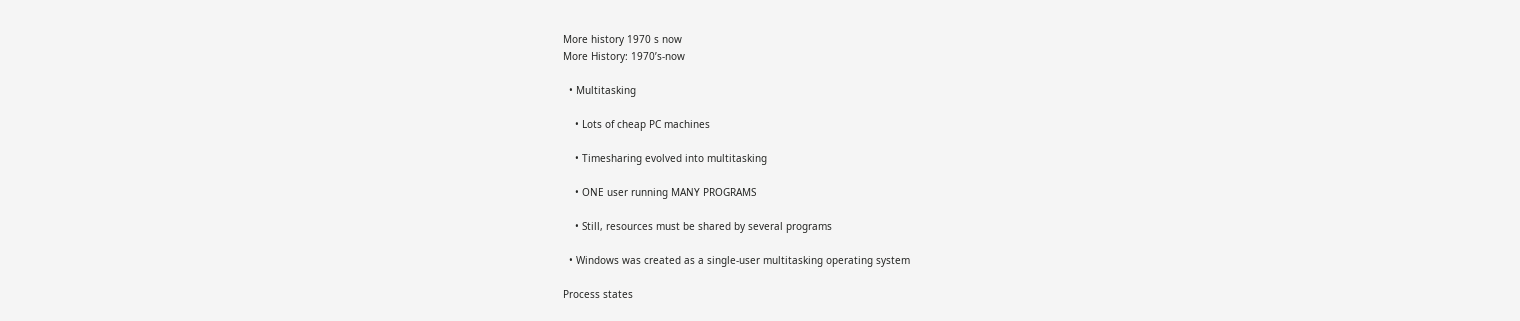More history 1970 s now
More History: 1970’s-now

  • Multitasking

    • Lots of cheap PC machines

    • Timesharing evolved into multitasking

    • ONE user running MANY PROGRAMS

    • Still, resources must be shared by several programs

  • Windows was created as a single-user multitasking operating system

Process states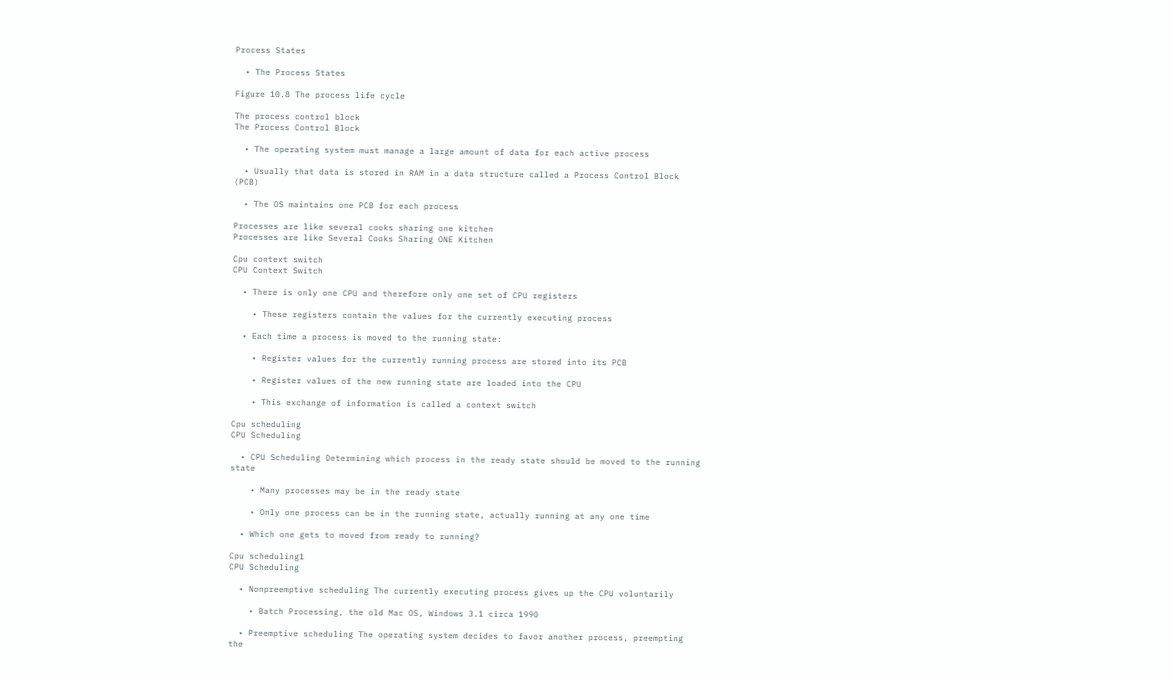Process States

  • The Process States

Figure 10.8 The process life cycle

The process control block
The Process Control Block

  • The operating system must manage a large amount of data for each active process

  • Usually that data is stored in RAM in a data structure called a Process Control Block (PCB)

  • The OS maintains one PCB for each process

Processes are like several cooks sharing one kitchen
Processes are like Several Cooks Sharing ONE Kitchen

Cpu context switch
CPU Context Switch

  • There is only one CPU and therefore only one set of CPU registers

    • These registers contain the values for the currently executing process

  • Each time a process is moved to the running state:

    • Register values for the currently running process are stored into its PCB

    • Register values of the new running state are loaded into the CPU

    • This exchange of information is called a context switch

Cpu scheduling
CPU Scheduling

  • CPU Scheduling Determining which process in the ready state should be moved to the running state

    • Many processes may be in the ready state

    • Only one process can be in the running state, actually running at any one time

  • Which one gets to moved from ready to running?

Cpu scheduling1
CPU Scheduling

  • Nonpreemptive scheduling The currently executing process gives up the CPU voluntarily

    • Batch Processing, the old Mac OS, Windows 3.1 circa 1990

  • Preemptive scheduling The operating system decides to favor another process, preempting the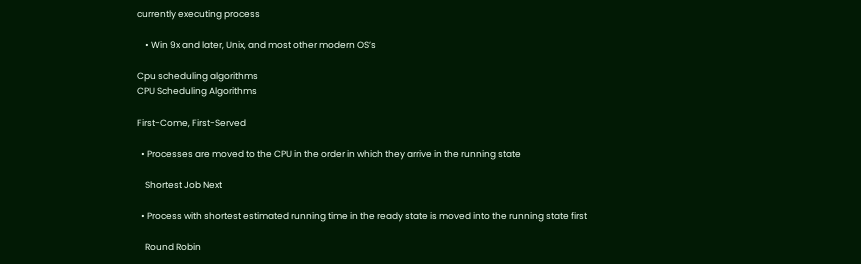currently executing process

    • Win 9x and later, Unix, and most other modern OS’s

Cpu scheduling algorithms
CPU Scheduling Algorithms

First-Come, First-Served

  • Processes are moved to the CPU in the order in which they arrive in the running state

    Shortest Job Next

  • Process with shortest estimated running time in the ready state is moved into the running state first

    Round Robin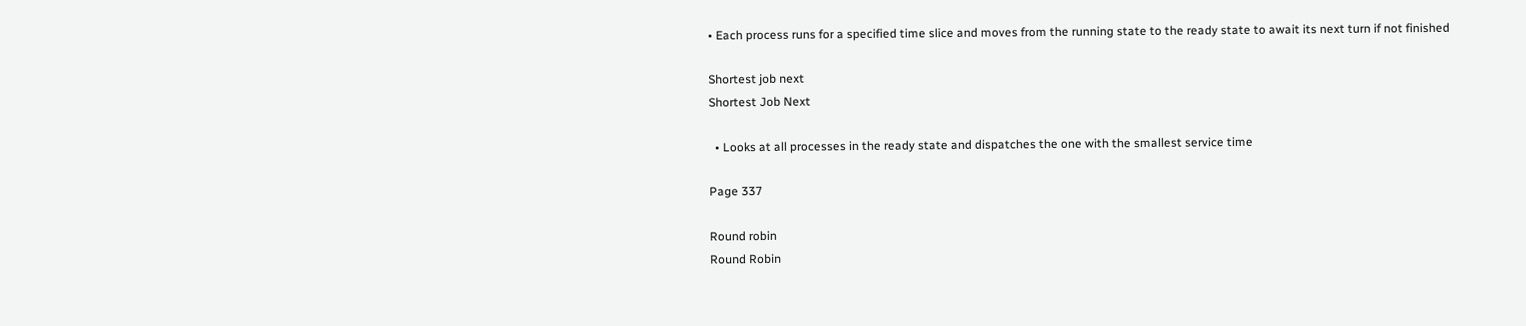• Each process runs for a specified time slice and moves from the running state to the ready state to await its next turn if not finished

Shortest job next
Shortest Job Next

  • Looks at all processes in the ready state and dispatches the one with the smallest service time

Page 337

Round robin
Round Robin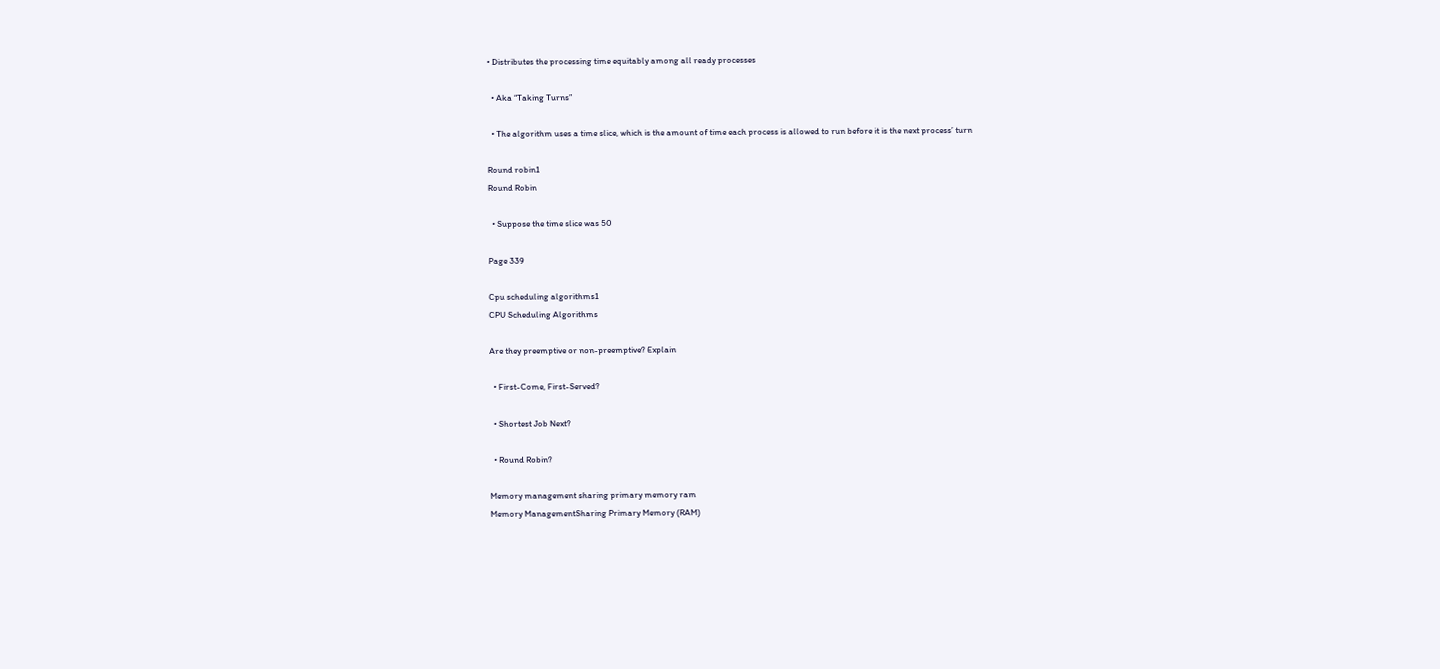• Distributes the processing time equitably among all ready processes

  • Aka “Taking Turns”

  • The algorithm uses a time slice, which is the amount of time each process is allowed to run before it is the next process’ turn

Round robin1
Round Robin

  • Suppose the time slice was 50

Page 339

Cpu scheduling algorithms1
CPU Scheduling Algorithms

Are they preemptive or non-preemptive? Explain

  • First-Come, First-Served?

  • Shortest Job Next?

  • Round Robin?

Memory management sharing primary memory ram
Memory ManagementSharing Primary Memory (RAM)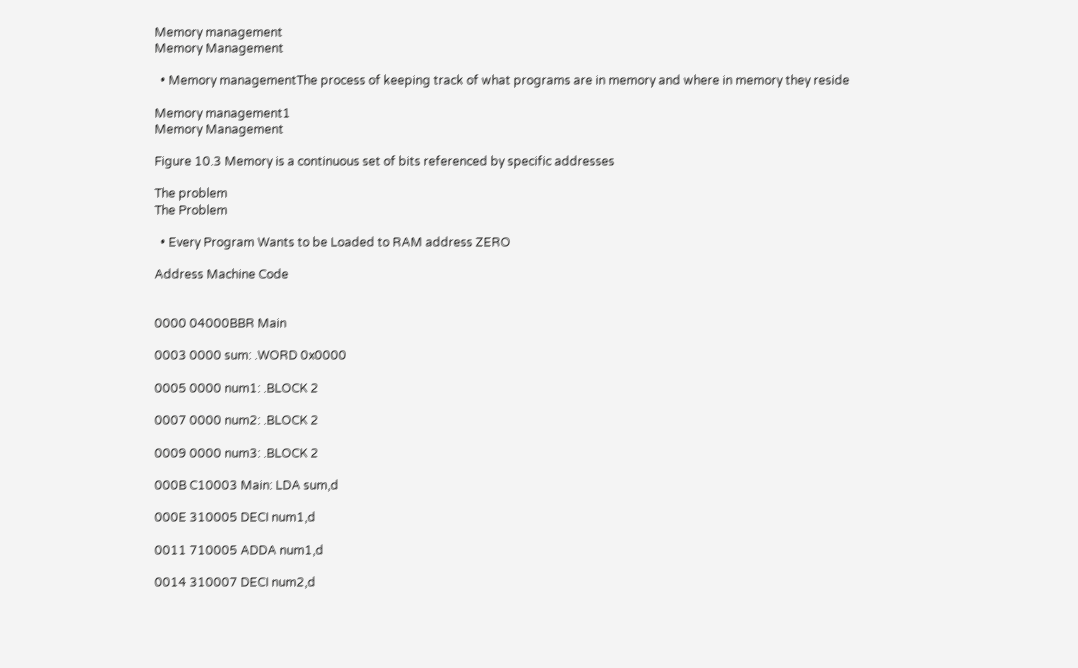Memory management
Memory Management

  • Memory managementThe process of keeping track of what programs are in memory and where in memory they reside

Memory management1
Memory Management

Figure 10.3 Memory is a continuous set of bits referenced by specific addresses

The problem
The Problem

  • Every Program Wants to be Loaded to RAM address ZERO

Address Machine Code


0000 04000BBR Main

0003 0000 sum: .WORD 0x0000

0005 0000 num1: .BLOCK 2

0007 0000 num2: .BLOCK 2

0009 0000 num3: .BLOCK 2

000B C10003 Main: LDA sum,d

000E 310005 DECI num1,d

0011 710005 ADDA num1,d

0014 310007 DECI num2,d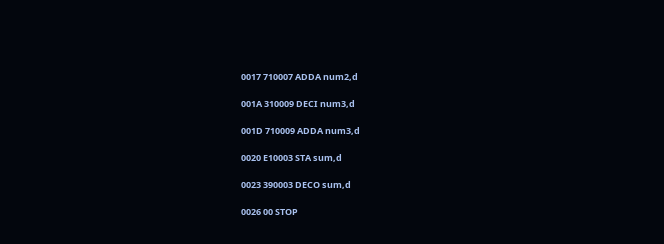0017 710007 ADDA num2,d

001A 310009 DECI num3,d

001D 710009 ADDA num3,d

0020 E10003 STA sum,d

0023 390003 DECO sum,d

0026 00 STOP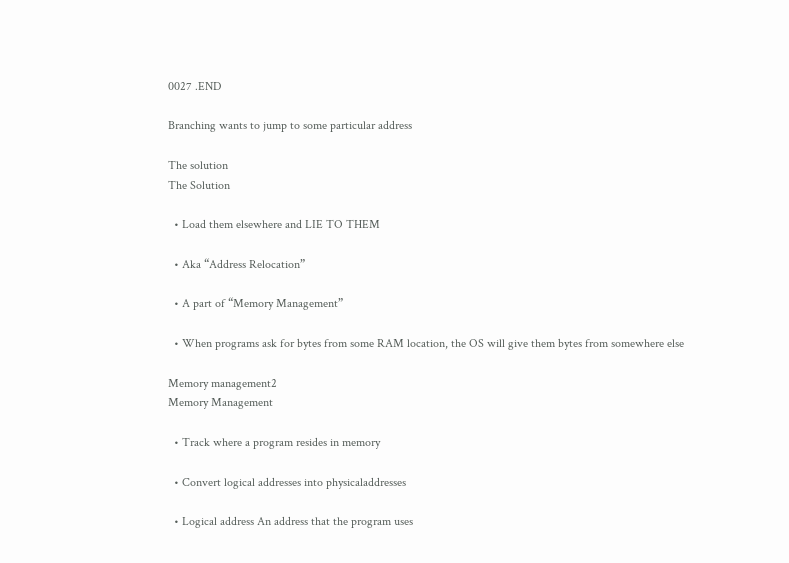0027 .END

Branching wants to jump to some particular address

The solution
The Solution

  • Load them elsewhere and LIE TO THEM

  • Aka “Address Relocation”

  • A part of “Memory Management”

  • When programs ask for bytes from some RAM location, the OS will give them bytes from somewhere else

Memory management2
Memory Management

  • Track where a program resides in memory

  • Convert logical addresses into physicaladdresses

  • Logical address An address that the program uses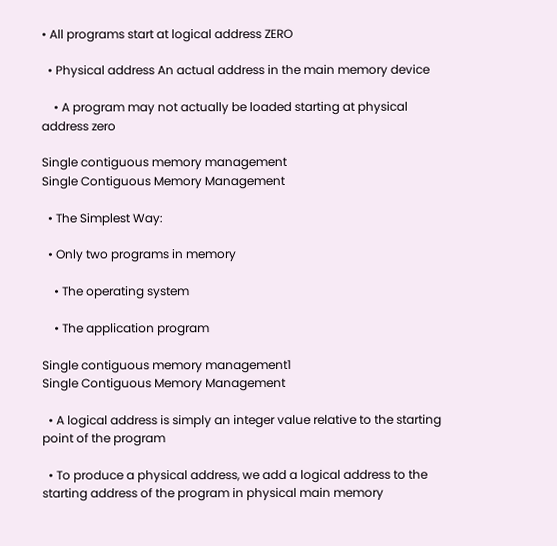• All programs start at logical address ZERO

  • Physical address An actual address in the main memory device

    • A program may not actually be loaded starting at physical address zero

Single contiguous memory management
Single Contiguous Memory Management

  • The Simplest Way:

  • Only two programs in memory

    • The operating system

    • The application program

Single contiguous memory management1
Single Contiguous Memory Management

  • A logical address is simply an integer value relative to the starting point of the program

  • To produce a physical address, we add a logical address to the starting address of the program in physical main memory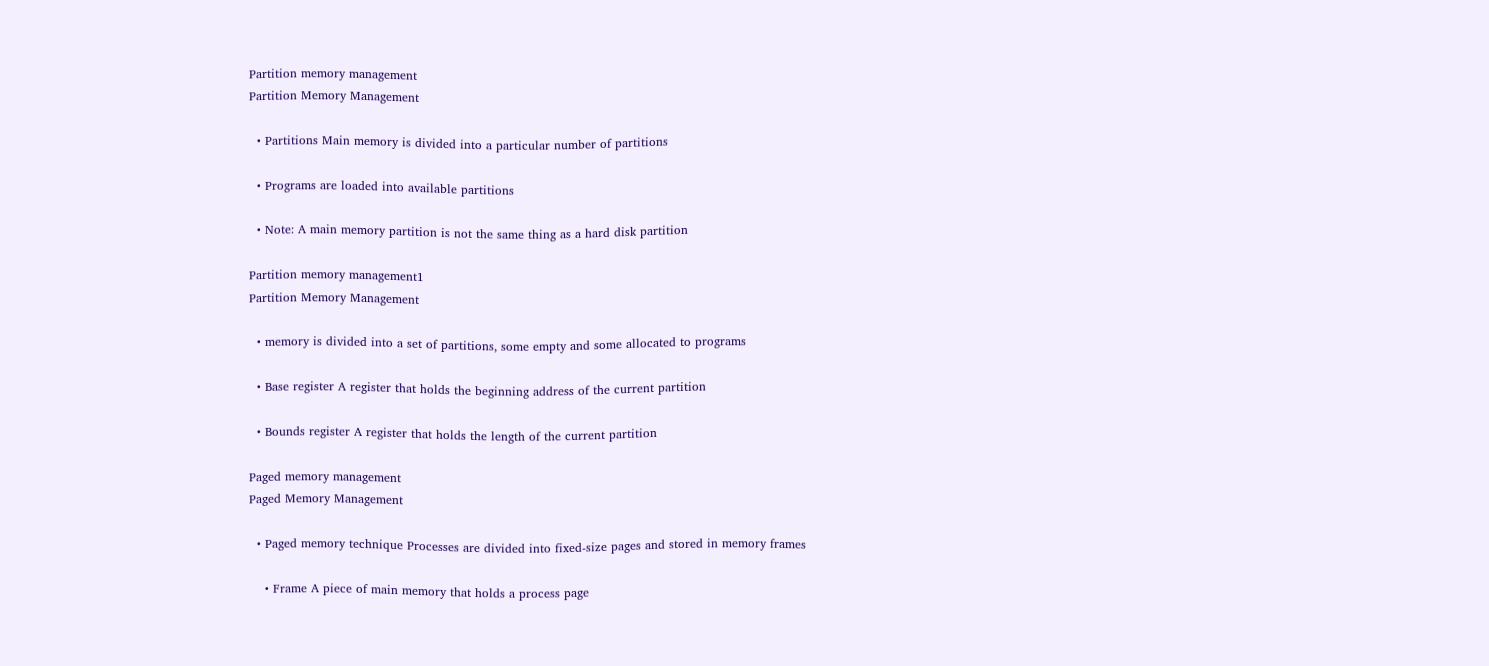Partition memory management
Partition Memory Management

  • Partitions Main memory is divided into a particular number of partitions

  • Programs are loaded into available partitions

  • Note: A main memory partition is not the same thing as a hard disk partition

Partition memory management1
Partition Memory Management

  • memory is divided into a set of partitions, some empty and some allocated to programs

  • Base register A register that holds the beginning address of the current partition

  • Bounds register A register that holds the length of the current partition

Paged memory management
Paged Memory Management

  • Paged memory technique Processes are divided into fixed-size pages and stored in memory frames

    • Frame A piece of main memory that holds a process page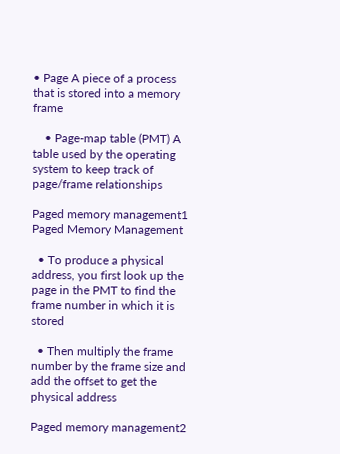• Page A piece of a process that is stored into a memory frame

    • Page-map table (PMT) A table used by the operating system to keep track of page/frame relationships

Paged memory management1
Paged Memory Management

  • To produce a physical address, you first look up the page in the PMT to find the frame number in which it is stored

  • Then multiply the frame number by the frame size and add the offset to get the physical address

Paged memory management2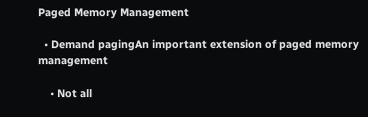Paged Memory Management

  • Demand pagingAn important extension of paged memory management

    • Not all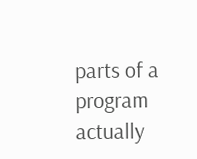parts of a program actually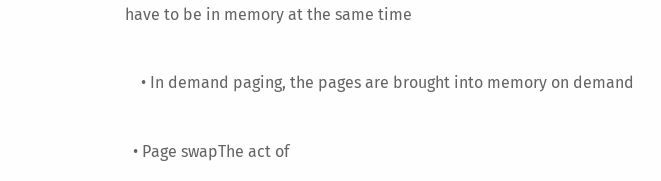have to be in memory at the same time

    • In demand paging, the pages are brought into memory on demand

  • Page swapThe act of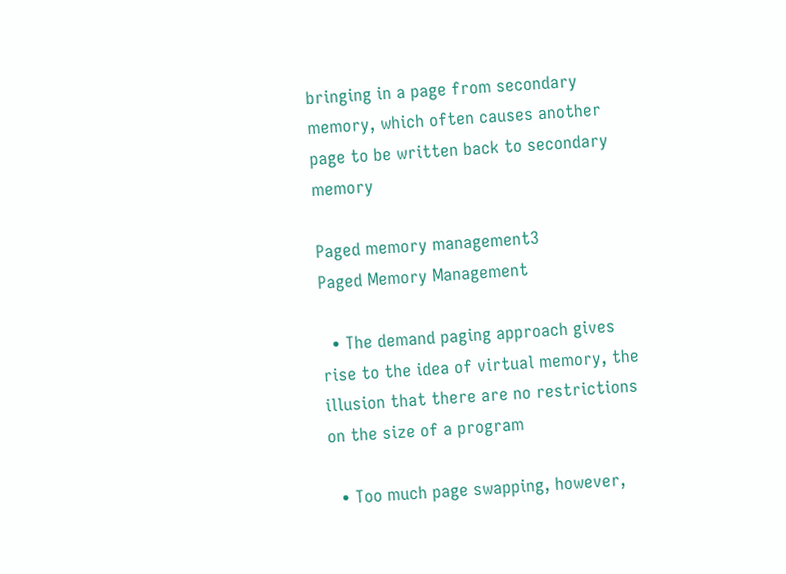bringing in a page from secondary memory, which often causes another page to be written back to secondary memory

Paged memory management3
Paged Memory Management

  • The demand paging approach gives rise to the idea of virtual memory, the illusion that there are no restrictions on the size of a program

  • Too much page swapping, however,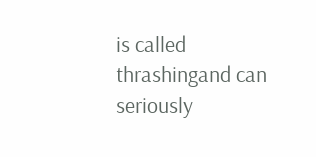is called thrashingand can seriously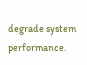degrade system performance.